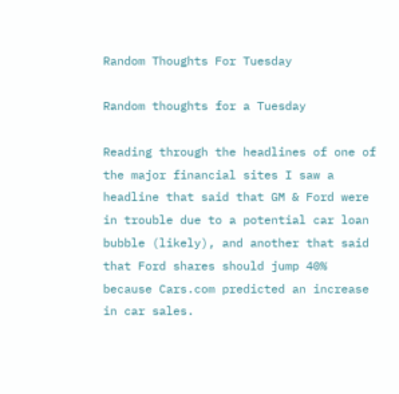Random Thoughts For Tuesday

Random thoughts for a Tuesday

Reading through the headlines of one of the major financial sites I saw a headline that said that GM & Ford were in trouble due to a potential car loan bubble (likely), and another that said that Ford shares should jump 40% because Cars.com predicted an increase in car sales.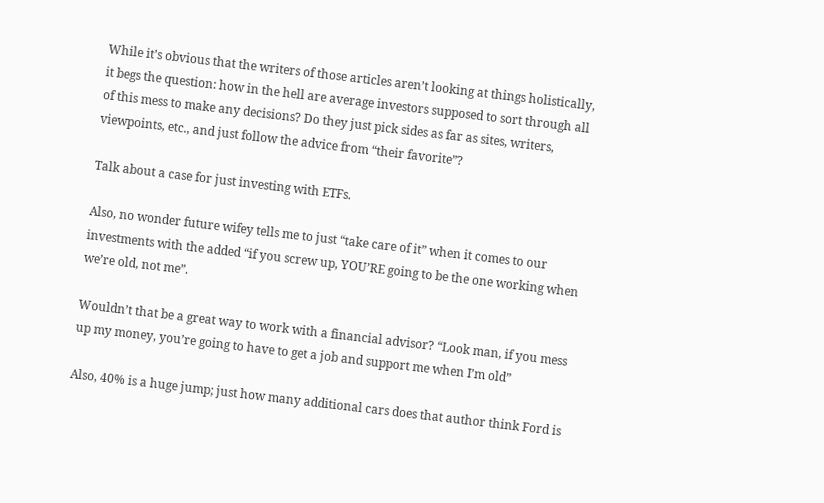While it’s obvious that the writers of those articles aren’t looking at things holistically, it begs the question: how in the hell are average investors supposed to sort through all of this mess to make any decisions? Do they just pick sides as far as sites, writers, viewpoints, etc., and just follow the advice from “their favorite”?

Talk about a case for just investing with ETFs.

Also, no wonder future wifey tells me to just “take care of it” when it comes to our investments with the added “if you screw up, YOU’RE going to be the one working when we’re old, not me”.

Wouldn’t that be a great way to work with a financial advisor? “Look man, if you mess up my money, you’re going to have to get a job and support me when I’m old”

Also, 40% is a huge jump; just how many additional cars does that author think Ford is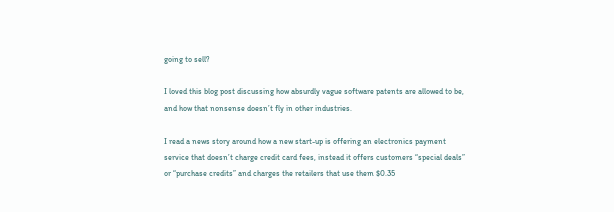going to sell?

I loved this blog post discussing how absurdly vague software patents are allowed to be, and how that nonsense doesn’t fly in other industries.

I read a news story around how a new start-up is offering an electronics payment service that doesn’t charge credit card fees, instead it offers customers “special deals” or “purchase credits” and charges the retailers that use them $0.35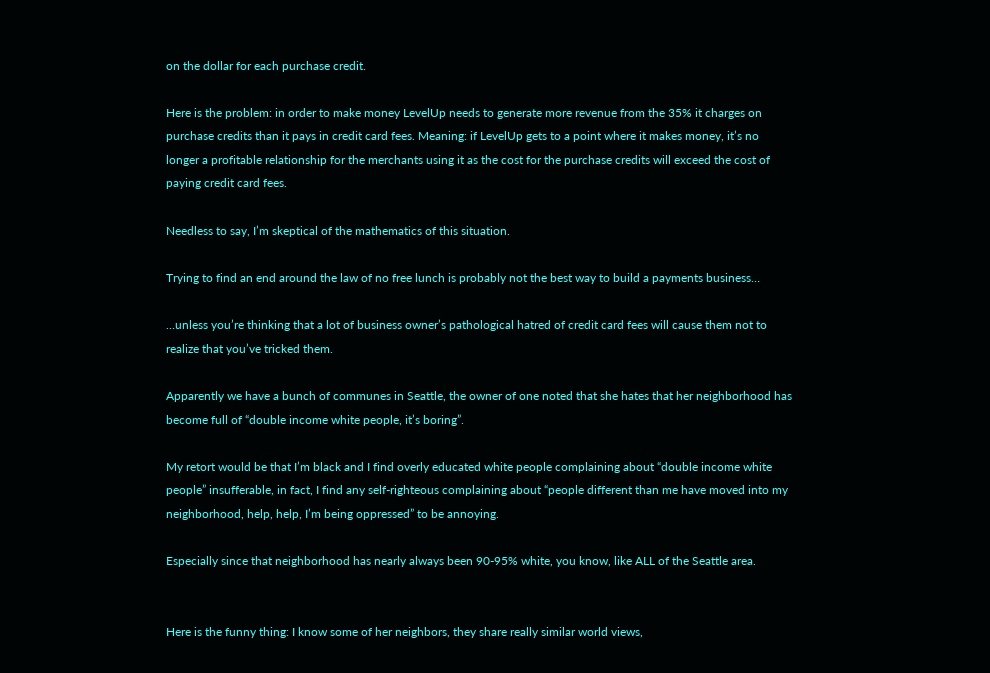on the dollar for each purchase credit.

Here is the problem: in order to make money LevelUp needs to generate more revenue from the 35% it charges on purchase credits than it pays in credit card fees. Meaning: if LevelUp gets to a point where it makes money, it’s no longer a profitable relationship for the merchants using it as the cost for the purchase credits will exceed the cost of paying credit card fees.

Needless to say, I’m skeptical of the mathematics of this situation.

Trying to find an end around the law of no free lunch is probably not the best way to build a payments business…

…unless you’re thinking that a lot of business owner’s pathological hatred of credit card fees will cause them not to realize that you’ve tricked them.

Apparently we have a bunch of communes in Seattle, the owner of one noted that she hates that her neighborhood has become full of “double income white people, it’s boring”.

My retort would be that I’m black and I find overly educated white people complaining about “double income white people” insufferable, in fact, I find any self-righteous complaining about “people different than me have moved into my neighborhood, help, help, I’m being oppressed” to be annoying.

Especially since that neighborhood has nearly always been 90-95% white, you know, like ALL of the Seattle area.


Here is the funny thing: I know some of her neighbors, they share really similar world views,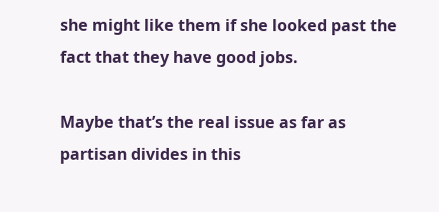she might like them if she looked past the fact that they have good jobs.

Maybe that’s the real issue as far as partisan divides in this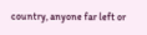country, anyone far left or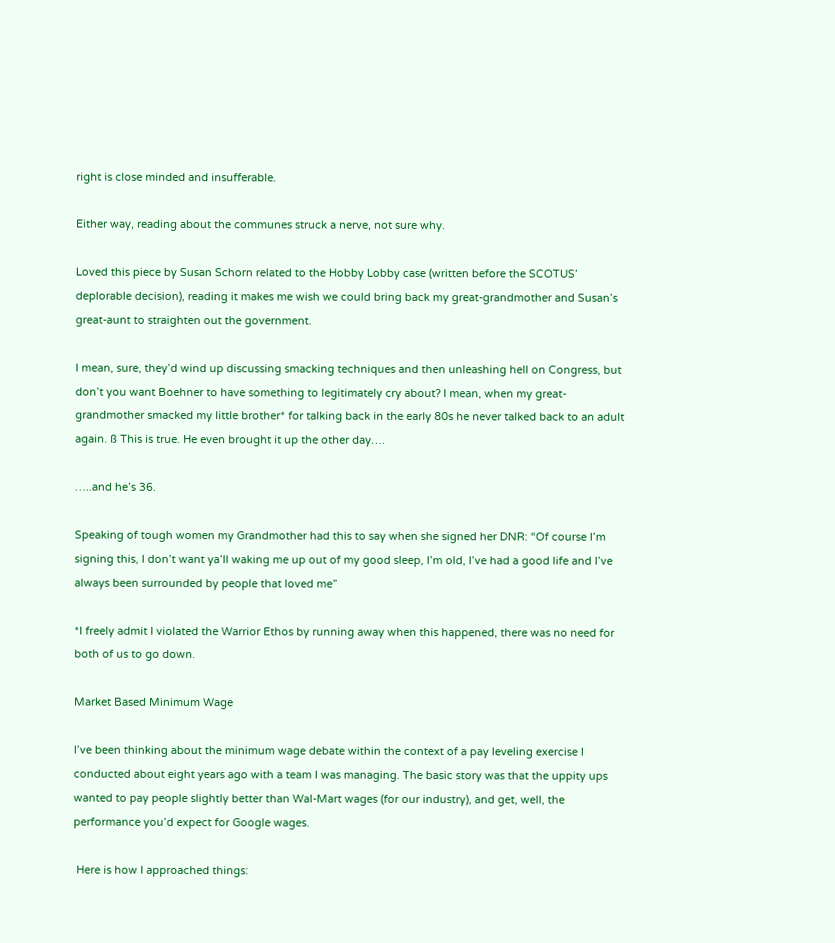right is close minded and insufferable.

Either way, reading about the communes struck a nerve, not sure why.

Loved this piece by Susan Schorn related to the Hobby Lobby case (written before the SCOTUS’ deplorable decision), reading it makes me wish we could bring back my great-grandmother and Susan’s great-aunt to straighten out the government.

I mean, sure, they’d wind up discussing smacking techniques and then unleashing hell on Congress, but don’t you want Boehner to have something to legitimately cry about? I mean, when my great-grandmother smacked my little brother* for talking back in the early 80s he never talked back to an adult again. ß This is true. He even brought it up the other day….

…..and he’s 36.

Speaking of tough women my Grandmother had this to say when she signed her DNR: “Of course I’m signing this, I don’t want ya’ll waking me up out of my good sleep, I’m old, I’ve had a good life and I’ve always been surrounded by people that loved me”

*I freely admit I violated the Warrior Ethos by running away when this happened, there was no need for both of us to go down.

Market Based Minimum Wage

I’ve been thinking about the minimum wage debate within the context of a pay leveling exercise I conducted about eight years ago with a team I was managing. The basic story was that the uppity ups wanted to pay people slightly better than Wal-Mart wages (for our industry), and get, well, the performance you’d expect for Google wages.

 Here is how I approached things: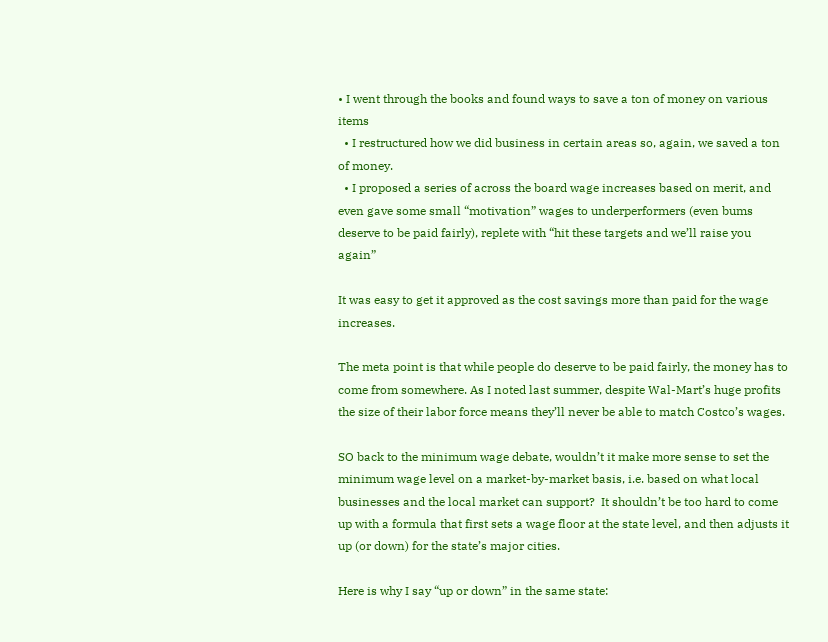• I went through the books and found ways to save a ton of money on various items
  • I restructured how we did business in certain areas so, again, we saved a ton of money.
  • I proposed a series of across the board wage increases based on merit, and even gave some small “motivation” wages to underperformers (even bums deserve to be paid fairly), replete with “hit these targets and we’ll raise you again”

It was easy to get it approved as the cost savings more than paid for the wage increases.

The meta point is that while people do deserve to be paid fairly, the money has to come from somewhere. As I noted last summer, despite Wal-Mart’s huge profits the size of their labor force means they’ll never be able to match Costco’s wages.

SO back to the minimum wage debate, wouldn’t it make more sense to set the minimum wage level on a market-by-market basis, i.e. based on what local businesses and the local market can support?  It shouldn’t be too hard to come up with a formula that first sets a wage floor at the state level, and then adjusts it up (or down) for the state’s major cities.

Here is why I say “up or down” in the same state: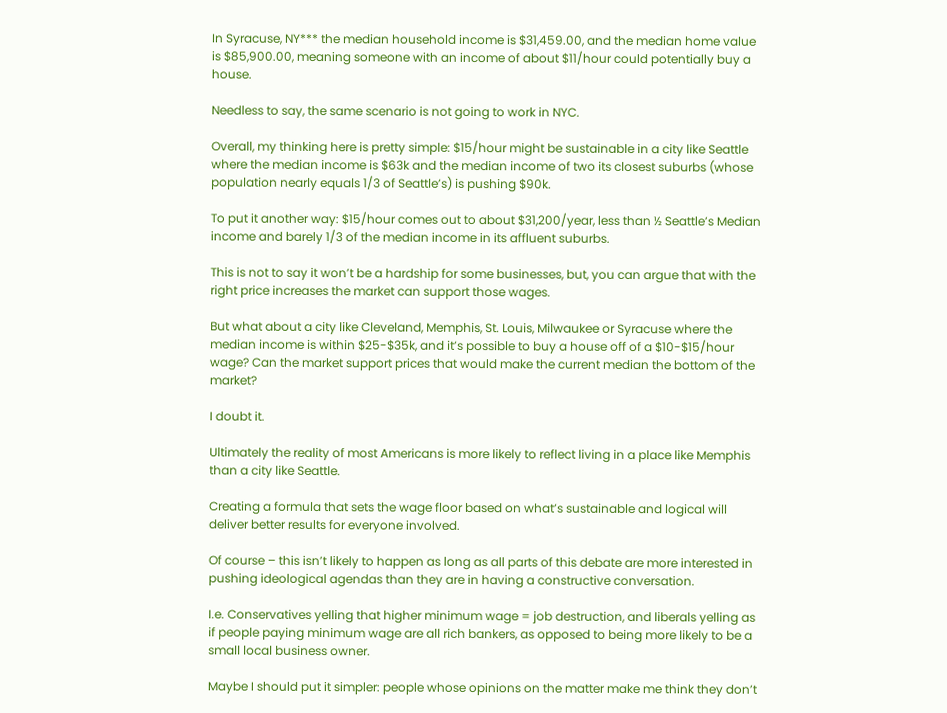In Syracuse, NY*** the median household income is $31,459.00, and the median home value is $85,900.00, meaning someone with an income of about $11/hour could potentially buy a house.

Needless to say, the same scenario is not going to work in NYC.

Overall, my thinking here is pretty simple: $15/hour might be sustainable in a city like Seattle where the median income is $63k and the median income of two its closest suburbs (whose population nearly equals 1/3 of Seattle’s) is pushing $90k.

To put it another way: $15/hour comes out to about $31,200/year, less than ½ Seattle’s Median income and barely 1/3 of the median income in its affluent suburbs.

This is not to say it won’t be a hardship for some businesses, but, you can argue that with the right price increases the market can support those wages.

But what about a city like Cleveland, Memphis, St. Louis, Milwaukee or Syracuse where the median income is within $25-$35k, and it’s possible to buy a house off of a $10-$15/hour wage? Can the market support prices that would make the current median the bottom of the market?

I doubt it.

Ultimately the reality of most Americans is more likely to reflect living in a place like Memphis than a city like Seattle.

Creating a formula that sets the wage floor based on what’s sustainable and logical will deliver better results for everyone involved.

Of course – this isn’t likely to happen as long as all parts of this debate are more interested in pushing ideological agendas than they are in having a constructive conversation.

I.e. Conservatives yelling that higher minimum wage = job destruction, and liberals yelling as if people paying minimum wage are all rich bankers, as opposed to being more likely to be a small local business owner.

Maybe I should put it simpler: people whose opinions on the matter make me think they don’t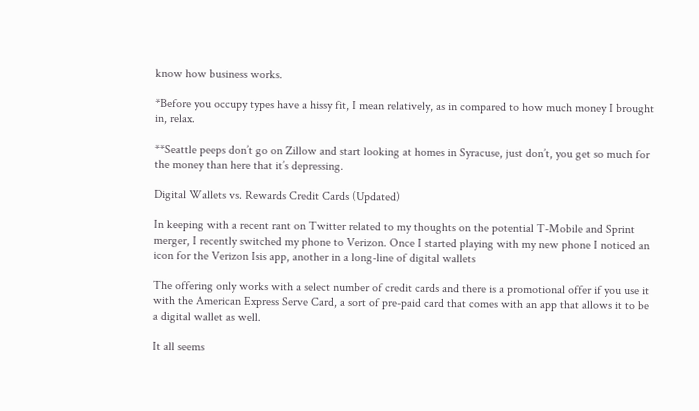know how business works.

*Before you occupy types have a hissy fit, I mean relatively, as in compared to how much money I brought in, relax.

**Seattle peeps don’t go on Zillow and start looking at homes in Syracuse, just don’t, you get so much for the money than here that it’s depressing.

Digital Wallets vs. Rewards Credit Cards (Updated)

In keeping with a recent rant on Twitter related to my thoughts on the potential T-Mobile and Sprint merger, I recently switched my phone to Verizon. Once I started playing with my new phone I noticed an icon for the Verizon Isis app, another in a long-line of digital wallets

The offering only works with a select number of credit cards and there is a promotional offer if you use it with the American Express Serve Card, a sort of pre-paid card that comes with an app that allows it to be a digital wallet as well.

It all seems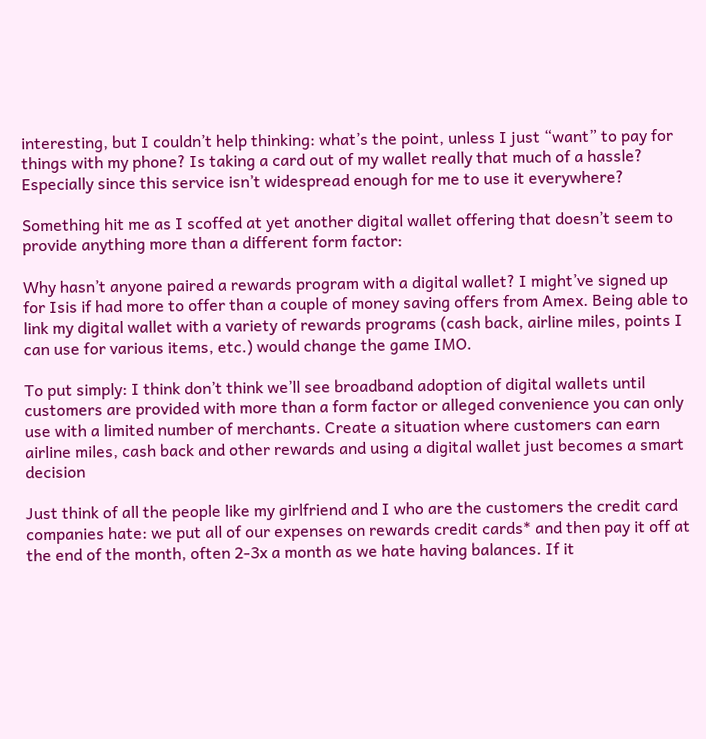interesting, but I couldn’t help thinking: what’s the point, unless I just “want” to pay for things with my phone? Is taking a card out of my wallet really that much of a hassle? Especially since this service isn’t widespread enough for me to use it everywhere?

Something hit me as I scoffed at yet another digital wallet offering that doesn’t seem to provide anything more than a different form factor:

Why hasn’t anyone paired a rewards program with a digital wallet? I might’ve signed up for Isis if had more to offer than a couple of money saving offers from Amex. Being able to link my digital wallet with a variety of rewards programs (cash back, airline miles, points I can use for various items, etc.) would change the game IMO.

To put simply: I think don’t think we’ll see broadband adoption of digital wallets until customers are provided with more than a form factor or alleged convenience you can only use with a limited number of merchants. Create a situation where customers can earn airline miles, cash back and other rewards and using a digital wallet just becomes a smart decision

Just think of all the people like my girlfriend and I who are the customers the credit card companies hate: we put all of our expenses on rewards credit cards* and then pay it off at the end of the month, often 2-3x a month as we hate having balances. If it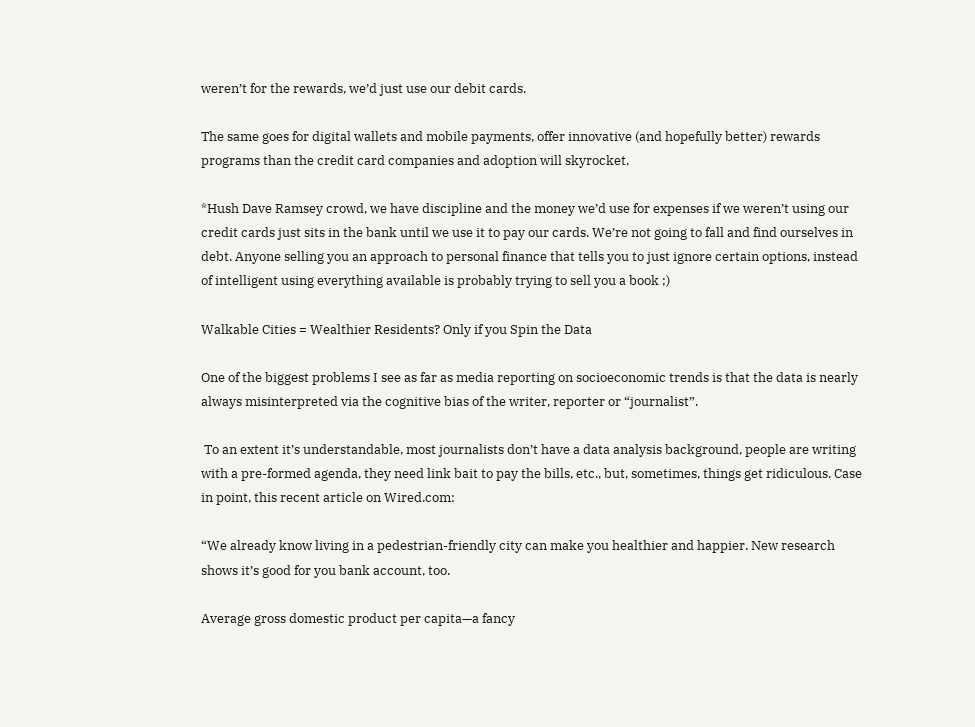weren’t for the rewards, we’d just use our debit cards.

The same goes for digital wallets and mobile payments, offer innovative (and hopefully better) rewards programs than the credit card companies and adoption will skyrocket.

*Hush Dave Ramsey crowd, we have discipline and the money we’d use for expenses if we weren’t using our credit cards just sits in the bank until we use it to pay our cards. We’re not going to fall and find ourselves in debt. Anyone selling you an approach to personal finance that tells you to just ignore certain options, instead of intelligent using everything available is probably trying to sell you a book ;)

Walkable Cities = Wealthier Residents? Only if you Spin the Data

One of the biggest problems I see as far as media reporting on socioeconomic trends is that the data is nearly always misinterpreted via the cognitive bias of the writer, reporter or “journalist”.

 To an extent it’s understandable, most journalists don’t have a data analysis background, people are writing with a pre-formed agenda, they need link bait to pay the bills, etc., but, sometimes, things get ridiculous. Case in point, this recent article on Wired.com:

“We already know living in a pedestrian-friendly city can make you healthier and happier. New research shows it’s good for you bank account, too.

Average gross domestic product per capita—a fancy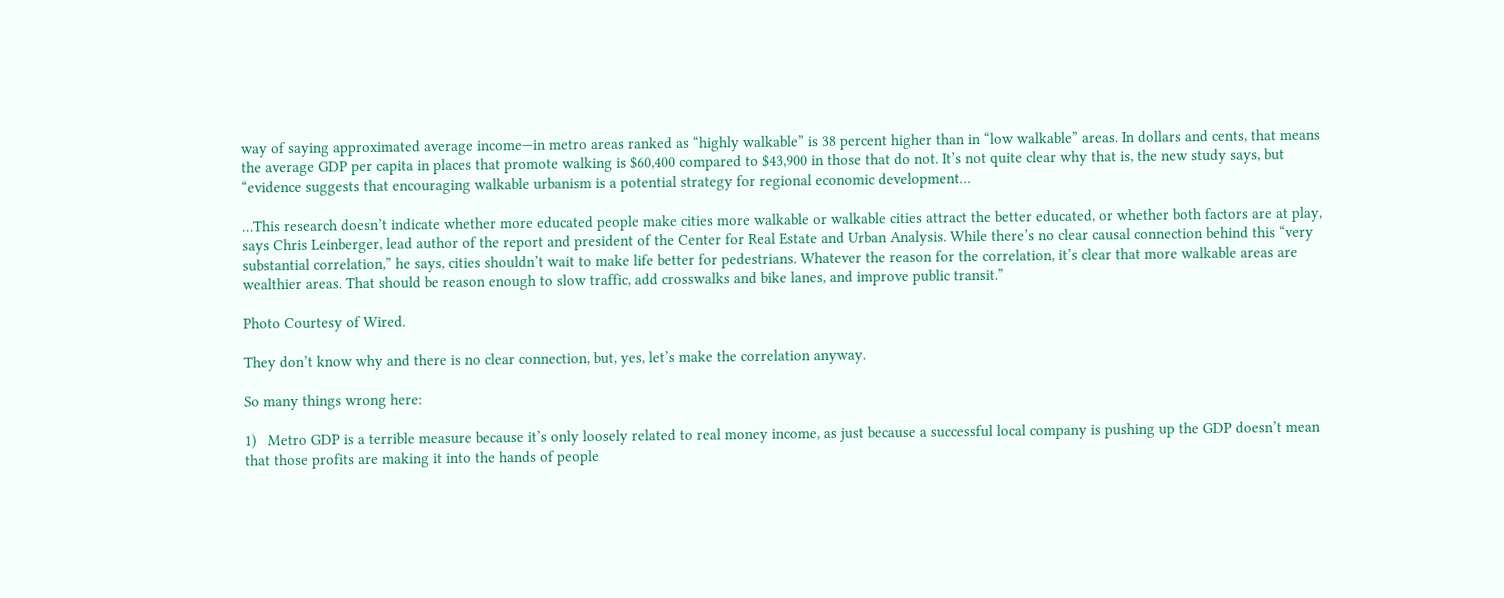way of saying approximated average income—in metro areas ranked as “highly walkable” is 38 percent higher than in “low walkable” areas. In dollars and cents, that means the average GDP per capita in places that promote walking is $60,400 compared to $43,900 in those that do not. It’s not quite clear why that is, the new study says, but “evidence suggests that encouraging walkable urbanism is a potential strategy for regional economic development…

…This research doesn’t indicate whether more educated people make cities more walkable or walkable cities attract the better educated, or whether both factors are at play, says Chris Leinberger, lead author of the report and president of the Center for Real Estate and Urban Analysis. While there’s no clear causal connection behind this “very substantial correlation,” he says, cities shouldn’t wait to make life better for pedestrians. Whatever the reason for the correlation, it’s clear that more walkable areas are wealthier areas. That should be reason enough to slow traffic, add crosswalks and bike lanes, and improve public transit.”

Photo Courtesy of Wired.

They don’t know why and there is no clear connection, but, yes, let’s make the correlation anyway.

So many things wrong here:

1)   Metro GDP is a terrible measure because it’s only loosely related to real money income, as just because a successful local company is pushing up the GDP doesn’t mean that those profits are making it into the hands of people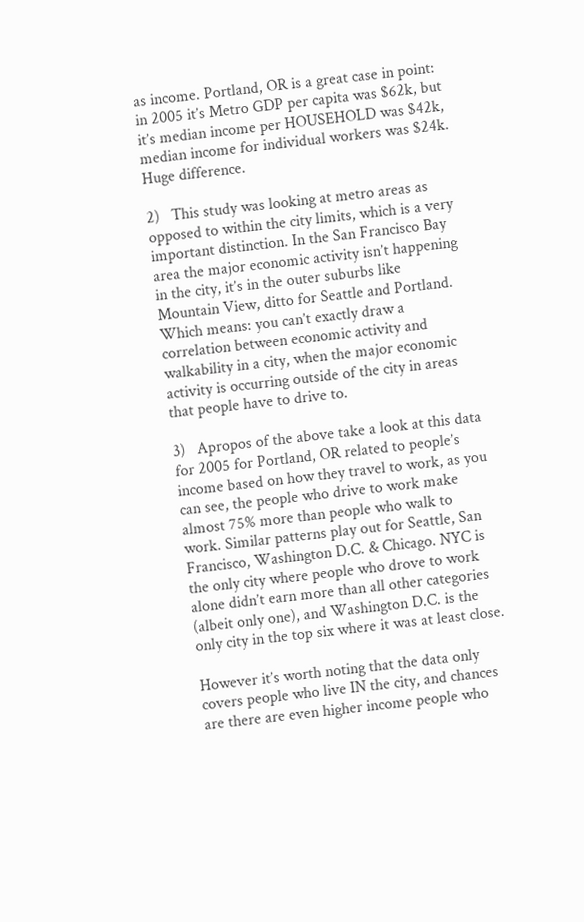as income. Portland, OR is a great case in point: in 2005 it’s Metro GDP per capita was $62k, but it’s median income per HOUSEHOLD was $42k, median income for individual workers was $24k. Huge difference.

2)   This study was looking at metro areas as opposed to within the city limits, which is a very important distinction. In the San Francisco Bay area the major economic activity isn’t happening in the city, it’s in the outer suburbs like Mountain View, ditto for Seattle and Portland. Which means: you can’t exactly draw a correlation between economic activity and walkability in a city, when the major economic activity is occurring outside of the city in areas that people have to drive to.

3)   Apropos of the above take a look at this data for 2005 for Portland, OR related to people’s income based on how they travel to work, as you can see, the people who drive to work make almost 75% more than people who walk to work. Similar patterns play out for Seattle, San Francisco, Washington D.C. & Chicago. NYC is the only city where people who drove to work alone didn’t earn more than all other categories (albeit only one), and Washington D.C. is the only city in the top six where it was at least close.

However it’s worth noting that the data only covers people who live IN the city, and chances are there are even higher income people who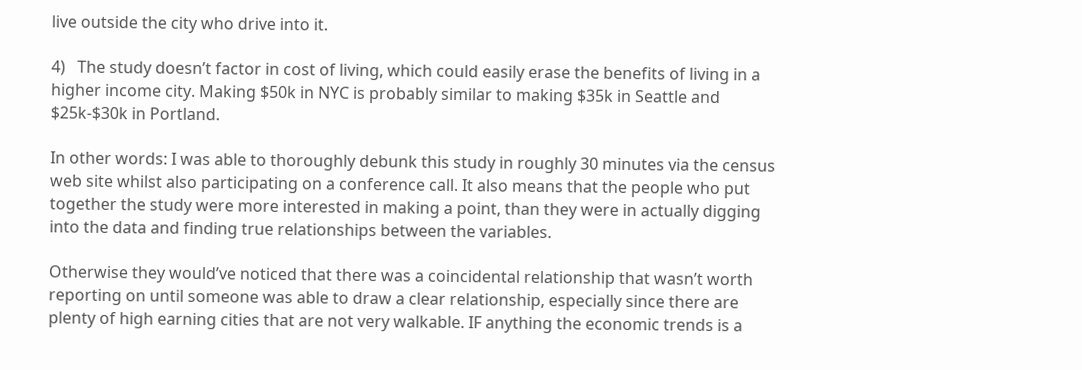live outside the city who drive into it.

4)   The study doesn’t factor in cost of living, which could easily erase the benefits of living in a higher income city. Making $50k in NYC is probably similar to making $35k in Seattle and $25k-$30k in Portland.

In other words: I was able to thoroughly debunk this study in roughly 30 minutes via the census web site whilst also participating on a conference call. It also means that the people who put together the study were more interested in making a point, than they were in actually digging into the data and finding true relationships between the variables.

Otherwise they would’ve noticed that there was a coincidental relationship that wasn’t worth reporting on until someone was able to draw a clear relationship, especially since there are plenty of high earning cities that are not very walkable. IF anything the economic trends is a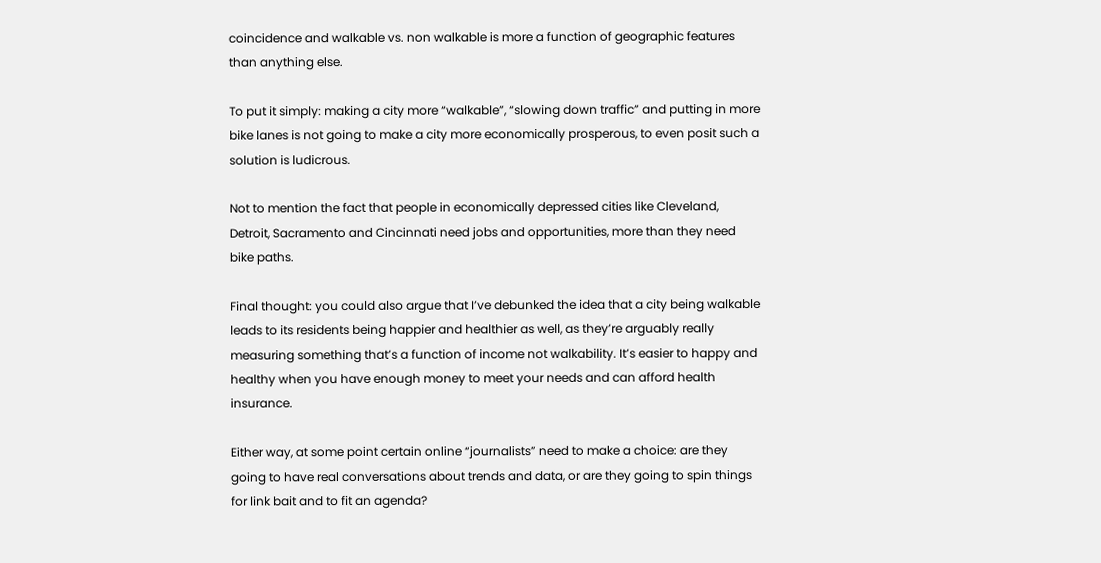coincidence and walkable vs. non walkable is more a function of geographic features than anything else.

To put it simply: making a city more “walkable”, “slowing down traffic” and putting in more bike lanes is not going to make a city more economically prosperous, to even posit such a solution is ludicrous.

Not to mention the fact that people in economically depressed cities like Cleveland, Detroit, Sacramento and Cincinnati need jobs and opportunities, more than they need bike paths.

Final thought: you could also argue that I’ve debunked the idea that a city being walkable leads to its residents being happier and healthier as well, as they’re arguably really measuring something that’s a function of income not walkability. It’s easier to happy and healthy when you have enough money to meet your needs and can afford health insurance.

Either way, at some point certain online “journalists” need to make a choice: are they going to have real conversations about trends and data, or are they going to spin things for link bait and to fit an agenda?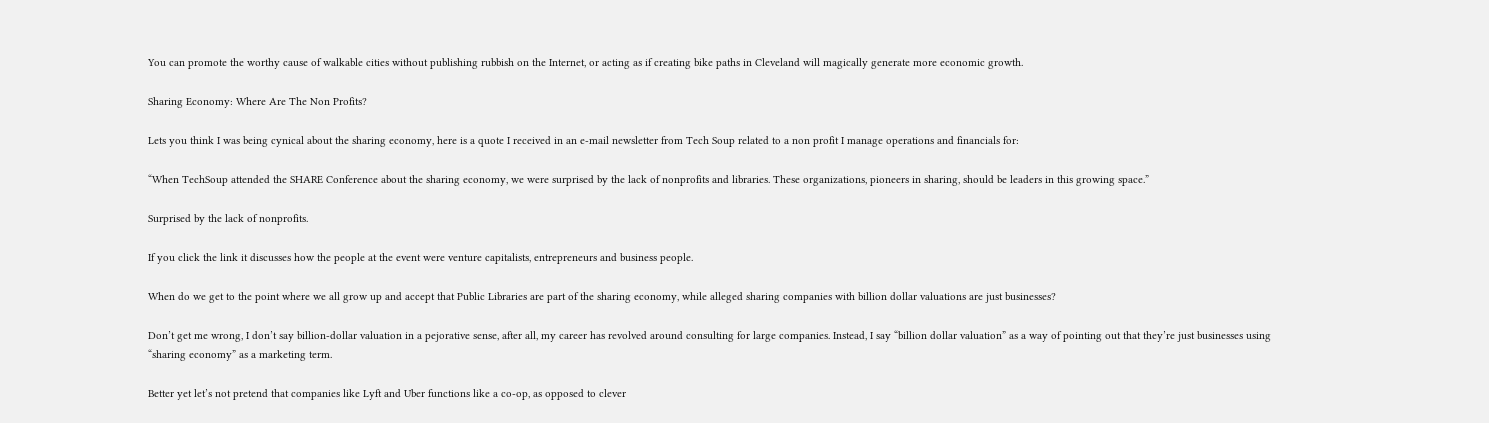You can promote the worthy cause of walkable cities without publishing rubbish on the Internet, or acting as if creating bike paths in Cleveland will magically generate more economic growth.

Sharing Economy: Where Are The Non Profits?

Lets you think I was being cynical about the sharing economy, here is a quote I received in an e-mail newsletter from Tech Soup related to a non profit I manage operations and financials for:

“When TechSoup attended the SHARE Conference about the sharing economy, we were surprised by the lack of nonprofits and libraries. These organizations, pioneers in sharing, should be leaders in this growing space.”

Surprised by the lack of nonprofits.

If you click the link it discusses how the people at the event were venture capitalists, entrepreneurs and business people.

When do we get to the point where we all grow up and accept that Public Libraries are part of the sharing economy, while alleged sharing companies with billion dollar valuations are just businesses?

Don’t get me wrong, I don’t say billion-dollar valuation in a pejorative sense, after all, my career has revolved around consulting for large companies. Instead, I say “billion dollar valuation” as a way of pointing out that they’re just businesses using “sharing economy” as a marketing term.

Better yet let’s not pretend that companies like Lyft and Uber functions like a co-op, as opposed to clever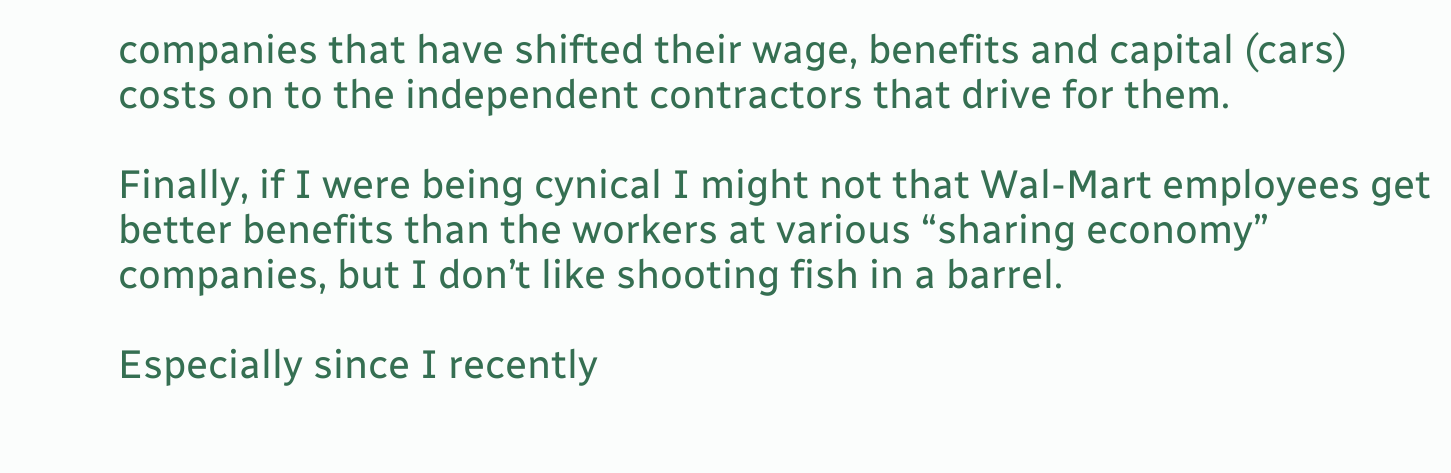companies that have shifted their wage, benefits and capital (cars) costs on to the independent contractors that drive for them.

Finally, if I were being cynical I might not that Wal-Mart employees get better benefits than the workers at various “sharing economy” companies, but I don’t like shooting fish in a barrel.

Especially since I recently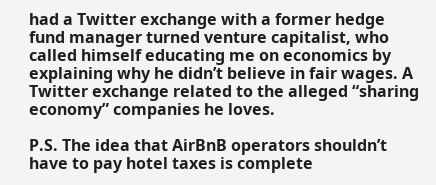had a Twitter exchange with a former hedge fund manager turned venture capitalist, who called himself educating me on economics by explaining why he didn’t believe in fair wages. A Twitter exchange related to the alleged “sharing economy” companies he loves.

P.S. The idea that AirBnB operators shouldn’t have to pay hotel taxes is complete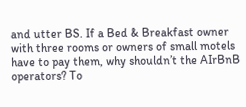and utter BS. If a Bed & Breakfast owner with three rooms or owners of small motels have to pay them, why shouldn’t the AIrBnB operators? To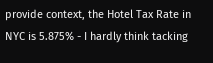provide context, the Hotel Tax Rate in NYC is 5.875% - I hardly think tacking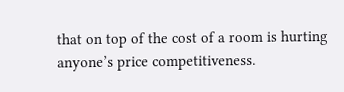that on top of the cost of a room is hurting anyone’s price competitiveness.